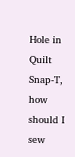Hole in Quilt Snap-T, how should I sew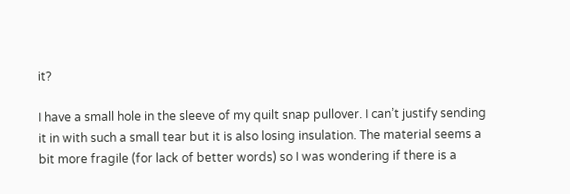it?

I have a small hole in the sleeve of my quilt snap pullover. I can’t justify sending it in with such a small tear but it is also losing insulation. The material seems a bit more fragile (for lack of better words) so I was wondering if there is a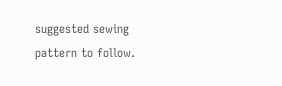suggested sewing pattern to follow.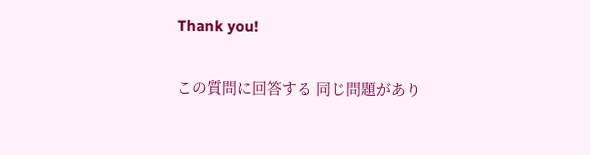Thank you!

この質問に回答する 同じ問題があり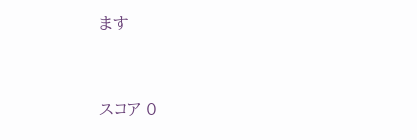ます


スコア 0